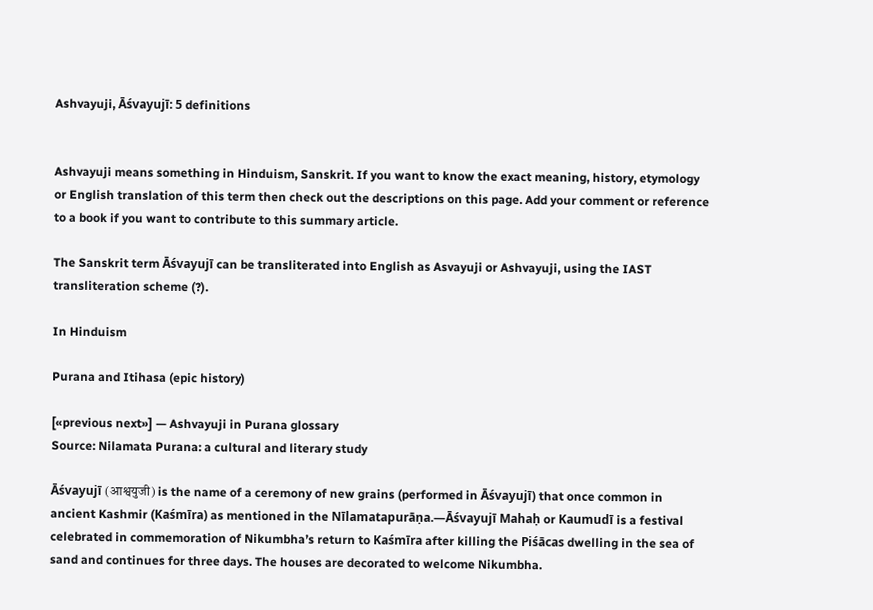Ashvayuji, Āśvayujī: 5 definitions


Ashvayuji means something in Hinduism, Sanskrit. If you want to know the exact meaning, history, etymology or English translation of this term then check out the descriptions on this page. Add your comment or reference to a book if you want to contribute to this summary article.

The Sanskrit term Āśvayujī can be transliterated into English as Asvayuji or Ashvayuji, using the IAST transliteration scheme (?).

In Hinduism

Purana and Itihasa (epic history)

[«previous next»] — Ashvayuji in Purana glossary
Source: Nilamata Purana: a cultural and literary study

Āśvayujī (आश्वयुजी) is the name of a ceremony of new grains (performed in Āśvayujī) that once common in ancient Kashmir (Kaśmīra) as mentioned in the Nīlamatapurāṇa.—Āśvayujī Mahaḥ or Kaumudī is a festival celebrated in commemoration of Nikumbha’s return to Kaśmīra after killing the Piśācas dwelling in the sea of sand and continues for three days. The houses are decorated to welcome Nikumbha.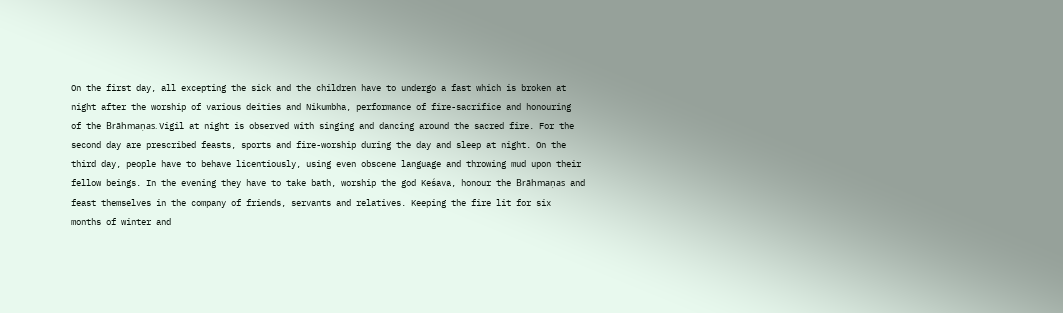On the first day, all excepting the sick and the children have to undergo a fast which is broken at night after the worship of various deities and Nikumbha, performance of fire-sacrifice and honouring of the Brāhmaṇas. Vigil at night is observed with singing and dancing around the sacred fire. For the second day are prescribed feasts, sports and fire-worship during the day and sleep at night. On the third day, people have to behave licentiously, using even obscene language and throwing mud upon their fellow beings. In the evening they have to take bath, worship the god Keśava, honour the Brāhmaṇas and feast themselves in the company of friends, servants and relatives. Keeping the fire lit for six months of winter and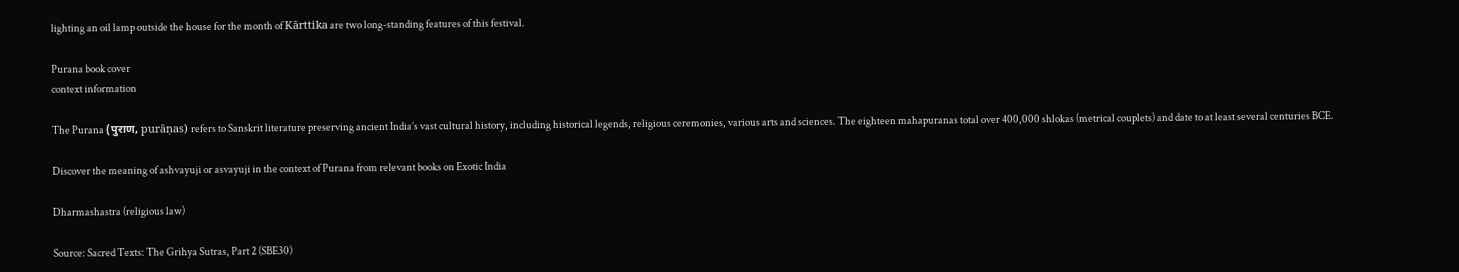lighting an oil lamp outside the house for the month of Kārttika are two long-standing features of this festival.

Purana book cover
context information

The Purana (पुराण, purāṇas) refers to Sanskrit literature preserving ancient India’s vast cultural history, including historical legends, religious ceremonies, various arts and sciences. The eighteen mahapuranas total over 400,000 shlokas (metrical couplets) and date to at least several centuries BCE.

Discover the meaning of ashvayuji or asvayuji in the context of Purana from relevant books on Exotic India

Dharmashastra (religious law)

Source: Sacred Texts: The Grihya Sutras, Part 2 (SBE30)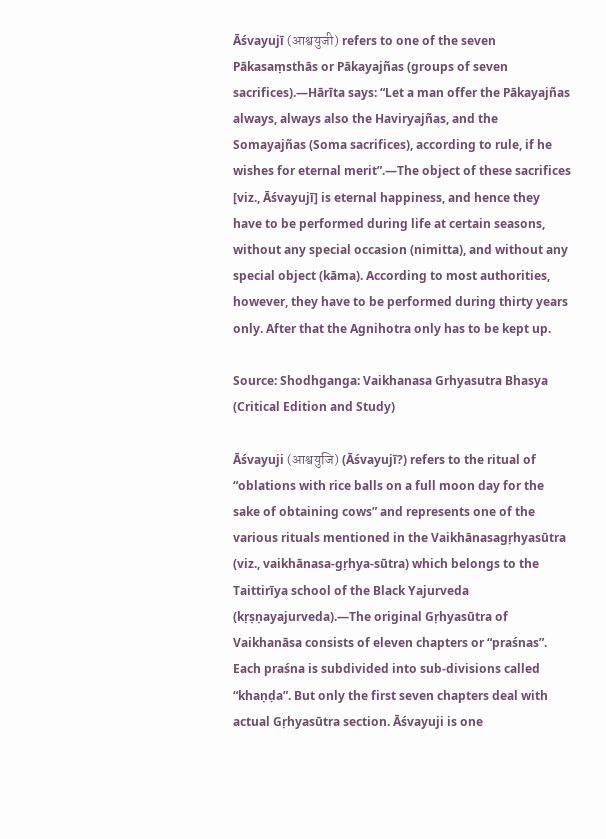Āśvayujī (आश्वयुजी) refers to one of the seven Pākasaṃsthās or Pākayajñas (groups of seven sacrifices).—Hārīta says: “Let a man offer the Pākayajñas always, always also the Haviryajñas, and the Somayajñas (Soma sacrifices), according to rule, if he wishes for eternal merit”.—The object of these sacrifices [viz., Āśvayujī] is eternal happiness, and hence they have to be performed during life at certain seasons, without any special occasion (nimitta), and without any special object (kāma). According to most authorities, however, they have to be performed during thirty years only. After that the Agnihotra only has to be kept up.

Source: Shodhganga: Vaikhanasa Grhyasutra Bhasya (Critical Edition and Study)

Āśvayuji (आश्वयुजि) (Āśvayujī?) refers to the ritual of “oblations with rice balls on a full moon day for the sake of obtaining cows” and represents one of the various rituals mentioned in the Vaikhānasagṛhyasūtra (viz., vaikhānasa-gṛhya-sūtra) which belongs to the Taittirīya school of the Black Yajurveda (kṛṣṇayajurveda).—The original Gṛhyasūtra of Vaikhanāsa consists of eleven chapters or “praśnas”. Each praśna is subdivided into sub-divisions called “khaṇḍa”. But only the first seven chapters deal with actual Gṛhyasūtra section. Āśvayuji is one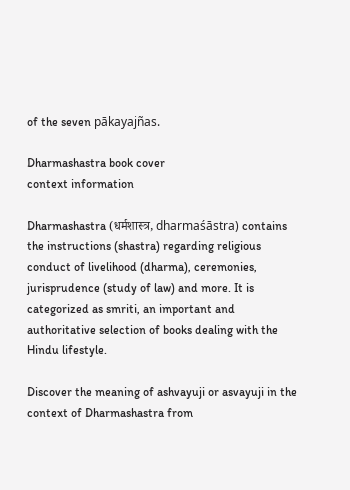of the seven pākayajñas.

Dharmashastra book cover
context information

Dharmashastra (धर्मशास्त्र, dharmaśāstra) contains the instructions (shastra) regarding religious conduct of livelihood (dharma), ceremonies, jurisprudence (study of law) and more. It is categorized as smriti, an important and authoritative selection of books dealing with the Hindu lifestyle.

Discover the meaning of ashvayuji or asvayuji in the context of Dharmashastra from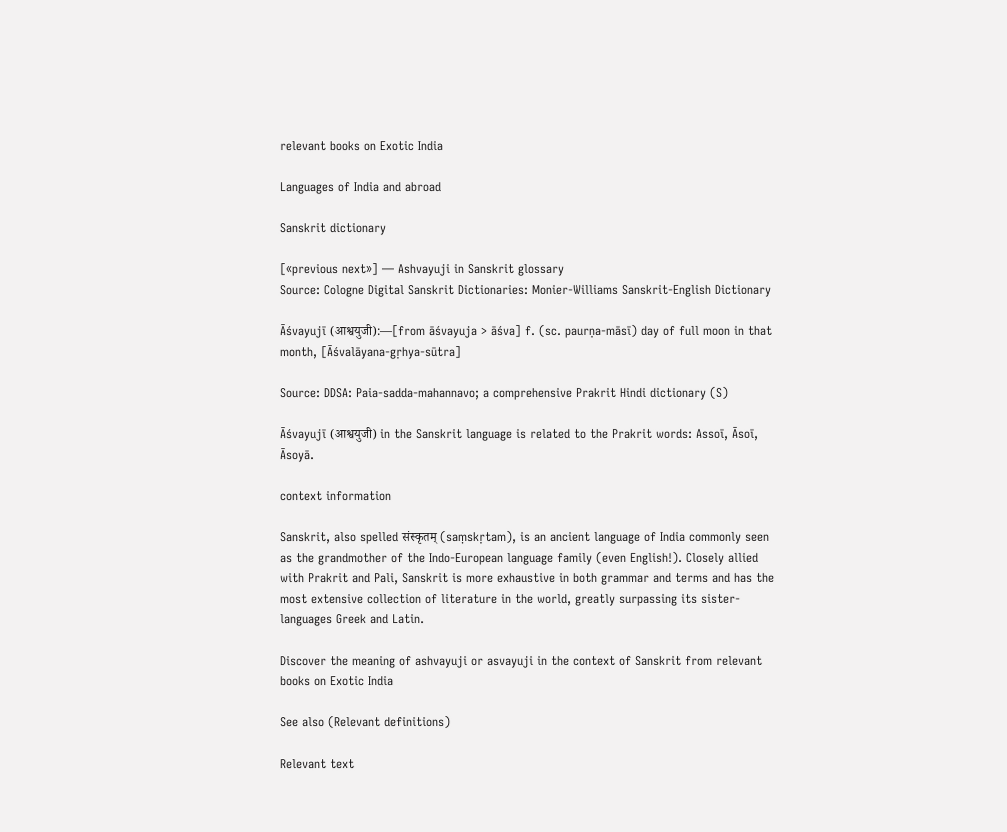relevant books on Exotic India

Languages of India and abroad

Sanskrit dictionary

[«previous next»] — Ashvayuji in Sanskrit glossary
Source: Cologne Digital Sanskrit Dictionaries: Monier-Williams Sanskrit-English Dictionary

Āśvayujī (आश्वयुजी):—[from āśvayuja > āśva] f. (sc. paurṇa-māsī) day of full moon in that month, [Āśvalāyana-gṛhya-sūtra]

Source: DDSA: Paia-sadda-mahannavo; a comprehensive Prakrit Hindi dictionary (S)

Āśvayujī (आश्वयुजी) in the Sanskrit language is related to the Prakrit words: Assoī, Āsoī, Āsoyā.

context information

Sanskrit, also spelled संस्कृतम् (saṃskṛtam), is an ancient language of India commonly seen as the grandmother of the Indo-European language family (even English!). Closely allied with Prakrit and Pali, Sanskrit is more exhaustive in both grammar and terms and has the most extensive collection of literature in the world, greatly surpassing its sister-languages Greek and Latin.

Discover the meaning of ashvayuji or asvayuji in the context of Sanskrit from relevant books on Exotic India

See also (Relevant definitions)

Relevant text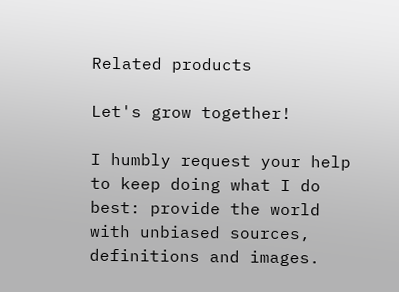Related products

Let's grow together!

I humbly request your help to keep doing what I do best: provide the world with unbiased sources, definitions and images.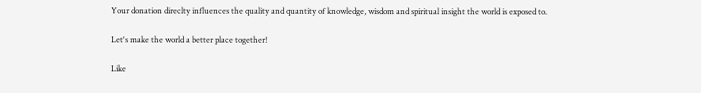Your donation direclty influences the quality and quantity of knowledge, wisdom and spiritual insight the world is exposed to.

Let's make the world a better place together!

Like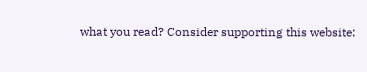what you read? Consider supporting this website: